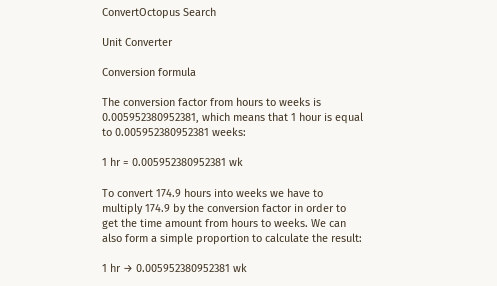ConvertOctopus Search

Unit Converter

Conversion formula

The conversion factor from hours to weeks is 0.005952380952381, which means that 1 hour is equal to 0.005952380952381 weeks:

1 hr = 0.005952380952381 wk

To convert 174.9 hours into weeks we have to multiply 174.9 by the conversion factor in order to get the time amount from hours to weeks. We can also form a simple proportion to calculate the result:

1 hr → 0.005952380952381 wk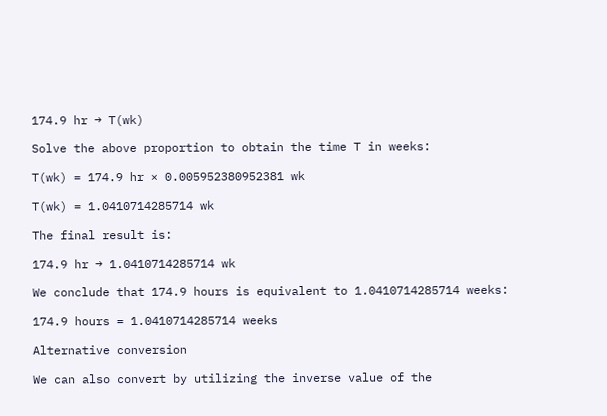174.9 hr → T(wk)

Solve the above proportion to obtain the time T in weeks:

T(wk) = 174.9 hr × 0.005952380952381 wk

T(wk) = 1.0410714285714 wk

The final result is:

174.9 hr → 1.0410714285714 wk

We conclude that 174.9 hours is equivalent to 1.0410714285714 weeks:

174.9 hours = 1.0410714285714 weeks

Alternative conversion

We can also convert by utilizing the inverse value of the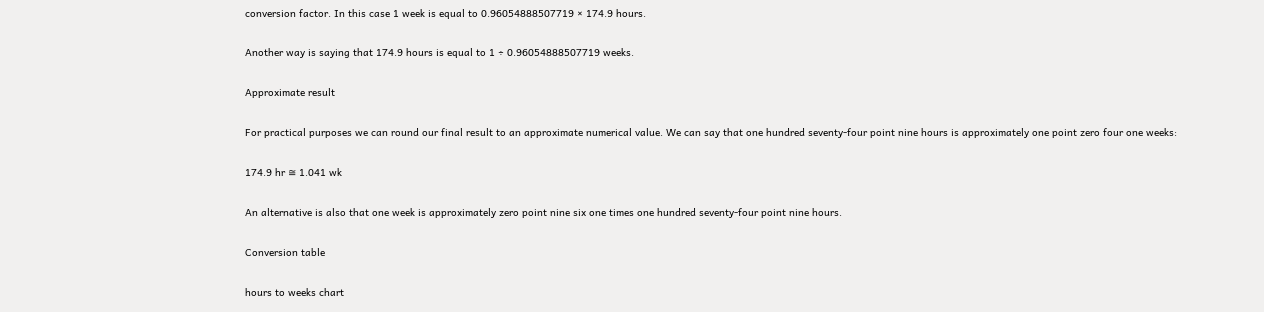conversion factor. In this case 1 week is equal to 0.96054888507719 × 174.9 hours.

Another way is saying that 174.9 hours is equal to 1 ÷ 0.96054888507719 weeks.

Approximate result

For practical purposes we can round our final result to an approximate numerical value. We can say that one hundred seventy-four point nine hours is approximately one point zero four one weeks:

174.9 hr ≅ 1.041 wk

An alternative is also that one week is approximately zero point nine six one times one hundred seventy-four point nine hours.

Conversion table

hours to weeks chart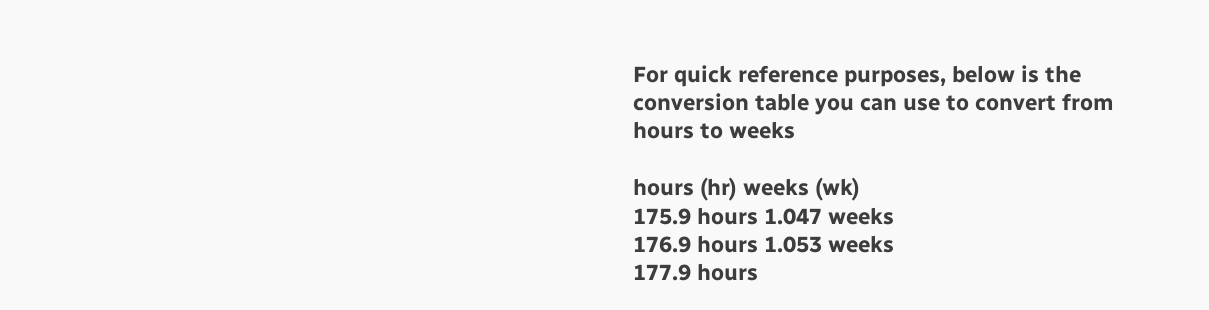For quick reference purposes, below is the conversion table you can use to convert from hours to weeks

hours (hr) weeks (wk)
175.9 hours 1.047 weeks
176.9 hours 1.053 weeks
177.9 hours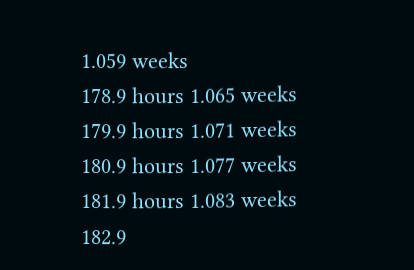1.059 weeks
178.9 hours 1.065 weeks
179.9 hours 1.071 weeks
180.9 hours 1.077 weeks
181.9 hours 1.083 weeks
182.9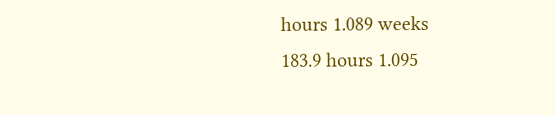hours 1.089 weeks
183.9 hours 1.095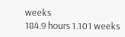weeks
184.9 hours 1.101 weeks